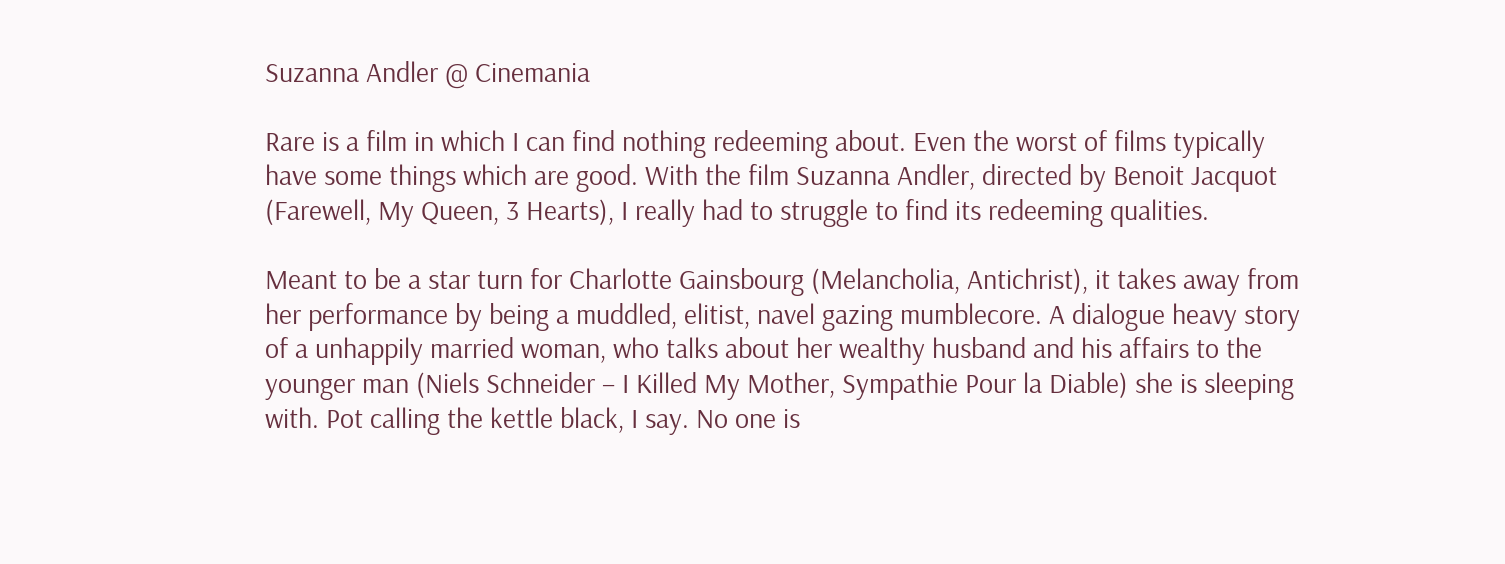Suzanna Andler @ Cinemania

Rare is a film in which I can find nothing redeeming about. Even the worst of films typically have some things which are good. With the film Suzanna Andler, directed by Benoit Jacquot (Farewell, My Queen, 3 Hearts), I really had to struggle to find its redeeming qualities.

Meant to be a star turn for Charlotte Gainsbourg (Melancholia, Antichrist), it takes away from her performance by being a muddled, elitist, navel gazing mumblecore. A dialogue heavy story of a unhappily married woman, who talks about her wealthy husband and his affairs to the younger man (Niels Schneider – I Killed My Mother, Sympathie Pour la Diable) she is sleeping with. Pot calling the kettle black, I say. No one is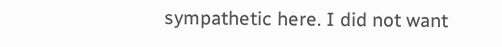sympathetic here. I did not want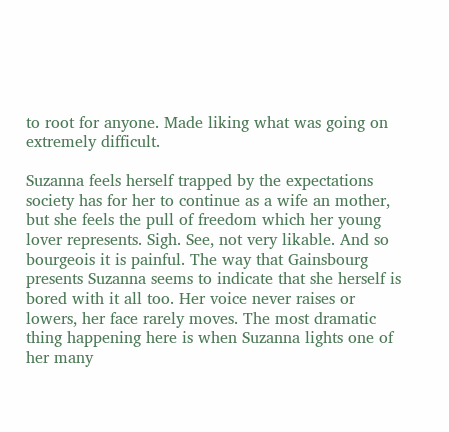to root for anyone. Made liking what was going on extremely difficult.

Suzanna feels herself trapped by the expectations society has for her to continue as a wife an mother, but she feels the pull of freedom which her young lover represents. Sigh. See, not very likable. And so bourgeois it is painful. The way that Gainsbourg presents Suzanna seems to indicate that she herself is bored with it all too. Her voice never raises or lowers, her face rarely moves. The most dramatic thing happening here is when Suzanna lights one of her many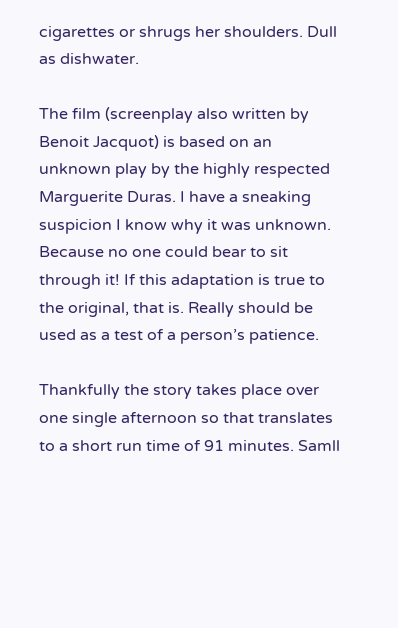cigarettes or shrugs her shoulders. Dull as dishwater.

The film (screenplay also written by Benoit Jacquot) is based on an unknown play by the highly respected Marguerite Duras. I have a sneaking suspicion I know why it was unknown. Because no one could bear to sit through it! If this adaptation is true to the original, that is. Really should be used as a test of a person’s patience.

Thankfully the story takes place over one single afternoon so that translates to a short run time of 91 minutes. Samll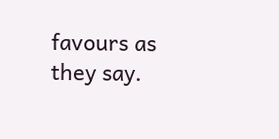favours as they say.